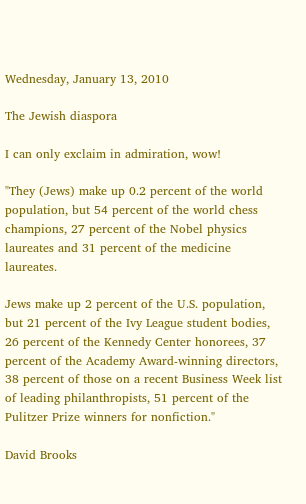Wednesday, January 13, 2010

The Jewish diaspora

I can only exclaim in admiration, wow!

"They (Jews) make up 0.2 percent of the world population, but 54 percent of the world chess champions, 27 percent of the Nobel physics laureates and 31 percent of the medicine laureates.

Jews make up 2 percent of the U.S. population, but 21 percent of the Ivy League student bodies, 26 percent of the Kennedy Center honorees, 37 percent of the Academy Award-winning directors, 38 percent of those on a recent Business Week list of leading philanthropists, 51 percent of the Pulitzer Prize winners for nonfiction."

David Brooks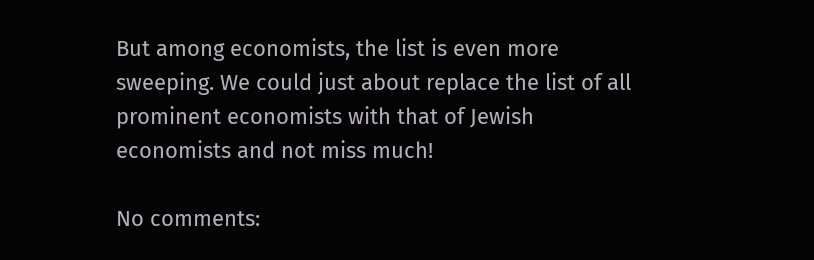But among economists, the list is even more sweeping. We could just about replace the list of all prominent economists with that of Jewish economists and not miss much!

No comments: